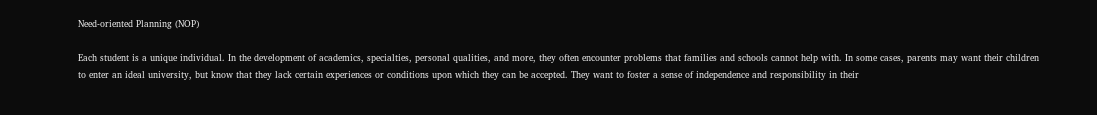Need-oriented Planning (NOP)

Each student is a unique individual. In the development of academics, specialties, personal qualities, and more, they often encounter problems that families and schools cannot help with. In some cases, parents may want their children to enter an ideal university, but know that they lack certain experiences or conditions upon which they can be accepted. They want to foster a sense of independence and responsibility in their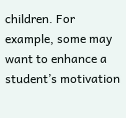children. For example, some may want to enhance a student’s motivation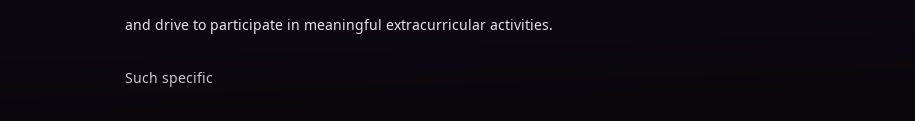and drive to participate in meaningful extracurricular activities.

Such specific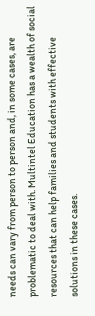needs can vary from person to person and, in some cases, are problematic to deal with. Multintel Education has a wealth of social resources that can help families and students with effective solutions in these cases.